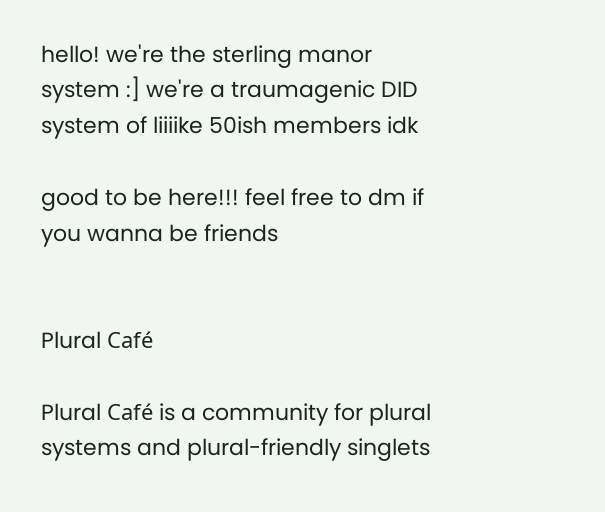hello! we're the sterling manor system :] we're a traumagenic DID system of liiiike 50ish members idk

good to be here!!! feel free to dm if you wanna be friends


Plural Café

Plural Café is a community for plural systems and plural-friendly singlets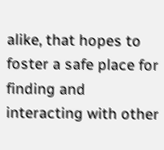alike, that hopes to foster a safe place for finding and interacting with other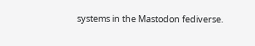systems in the Mastodon fediverse.